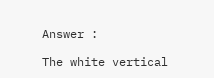Answer :

The white vertical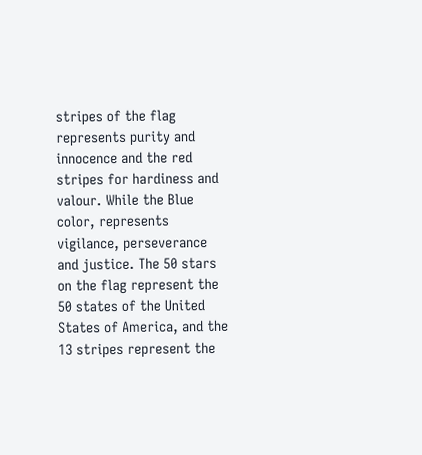stripes of the flag represents purity and innocence and the red stripes for hardiness and valour. While the Blue color, represents vigilance, perseverance and justice. The 50 stars on the flag represent the 50 states of the United States of America, and the 13 stripes represent the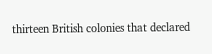thirteen British colonies that declared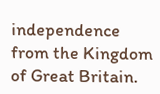independence from the Kingdom of Great Britain.